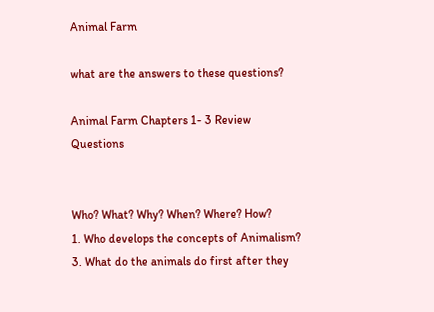Animal Farm

what are the answers to these questions?

Animal Farm Chapters 1- 3 Review Questions


Who? What? Why? When? Where? How?
1. Who develops the concepts of Animalism?
3. What do the animals do first after they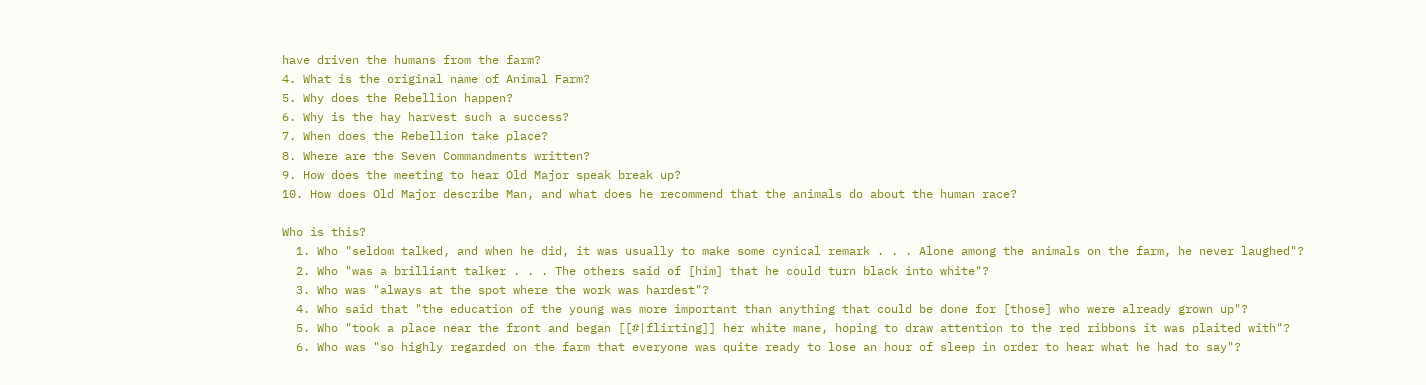have driven the humans from the farm?
4. What is the original name of Animal Farm?
5. Why does the Rebellion happen?
6. Why is the hay harvest such a success?
7. When does the Rebellion take place?
8. Where are the Seven Commandments written?
9. How does the meeting to hear Old Major speak break up?
10. How does Old Major describe Man, and what does he recommend that the animals do about the human race?

Who is this?
  1. Who "seldom talked, and when he did, it was usually to make some cynical remark . . . Alone among the animals on the farm, he never laughed"?
  2. Who "was a brilliant talker . . . The others said of [him] that he could turn black into white"?
  3. Who was "always at the spot where the work was hardest"?
  4. Who said that "the education of the young was more important than anything that could be done for [those] who were already grown up"?
  5. Who "took a place near the front and began [[#|flirting]] her white mane, hoping to draw attention to the red ribbons it was plaited with"?
  6. Who was "so highly regarded on the farm that everyone was quite ready to lose an hour of sleep in order to hear what he had to say"?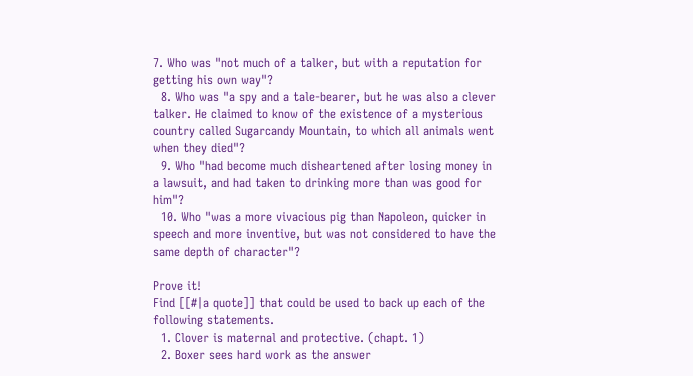7. Who was "not much of a talker, but with a reputation for getting his own way"?
  8. Who was "a spy and a tale-bearer, but he was also a clever talker. He claimed to know of the existence of a mysterious country called Sugarcandy Mountain, to which all animals went when they died"?
  9. Who "had become much disheartened after losing money in a lawsuit, and had taken to drinking more than was good for him"?
  10. Who "was a more vivacious pig than Napoleon, quicker in speech and more inventive, but was not considered to have the same depth of character"?

Prove it!
Find [[#|a quote]] that could be used to back up each of the following statements.
  1. Clover is maternal and protective. (chapt. 1)
  2. Boxer sees hard work as the answer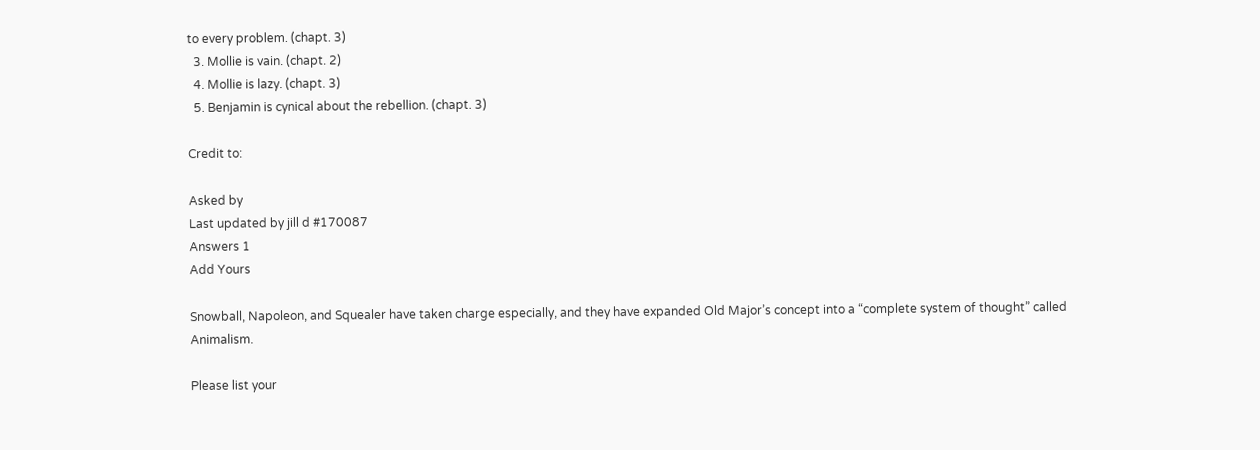to every problem. (chapt. 3)
  3. Mollie is vain. (chapt. 2)
  4. Mollie is lazy. (chapt. 3)
  5. Benjamin is cynical about the rebellion. (chapt. 3)

Credit to:

Asked by
Last updated by jill d #170087
Answers 1
Add Yours

Snowball, Napoleon, and Squealer have taken charge especially, and they have expanded Old Major’s concept into a “complete system of thought” called Animalism.

Please list your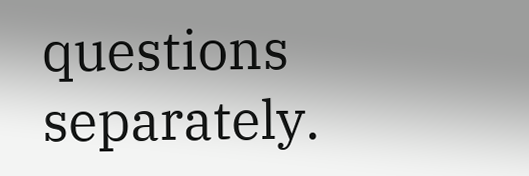questions separately.